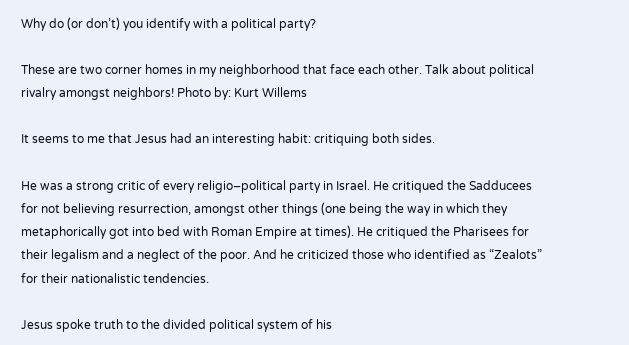Why do (or don’t) you identify with a political party?

These are two corner homes in my neighborhood that face each other. Talk about political rivalry amongst neighbors! Photo by: Kurt Willems

It seems to me that Jesus had an interesting habit: critiquing both sides.

He was a strong critic of every religio–political party in Israel. He critiqued the Sadducees for not believing resurrection, amongst other things (one being the way in which they metaphorically got into bed with Roman Empire at times). He critiqued the Pharisees for their legalism and a neglect of the poor. And he criticized those who identified as “Zealots” for their nationalistic tendencies.

Jesus spoke truth to the divided political system of his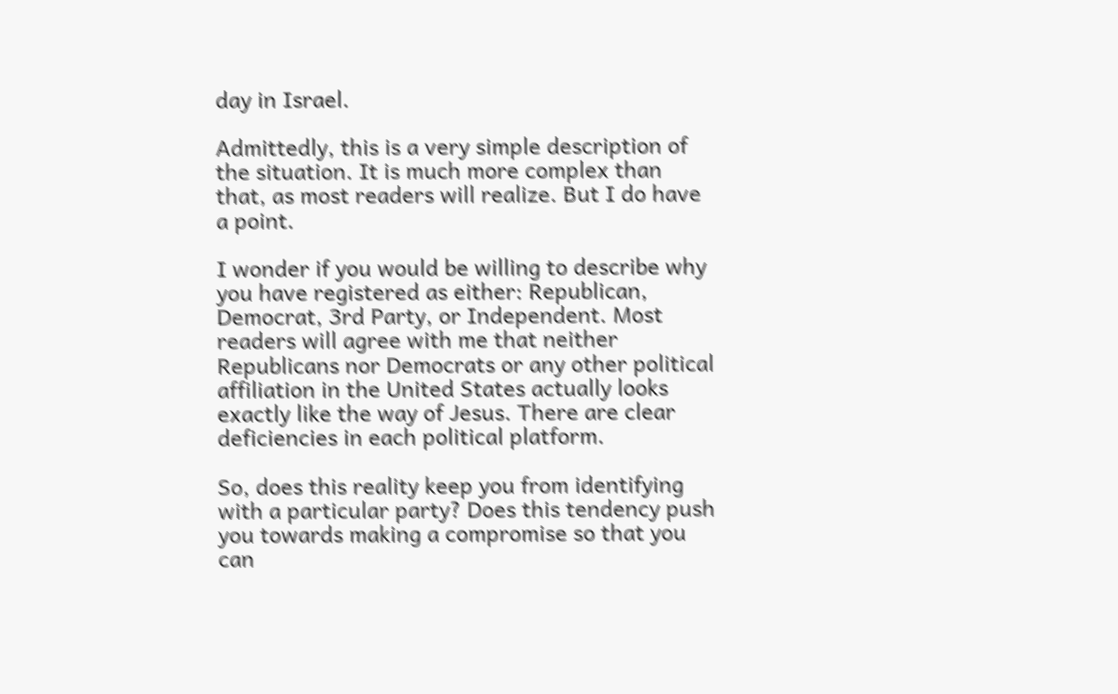day in Israel.

Admittedly, this is a very simple description of the situation. It is much more complex than that, as most readers will realize. But I do have a point.

I wonder if you would be willing to describe why you have registered as either: Republican, Democrat, 3rd Party, or Independent. Most readers will agree with me that neither Republicans nor Democrats or any other political affiliation in the United States actually looks exactly like the way of Jesus. There are clear deficiencies in each political platform.

So, does this reality keep you from identifying with a particular party? Does this tendency push you towards making a compromise so that you can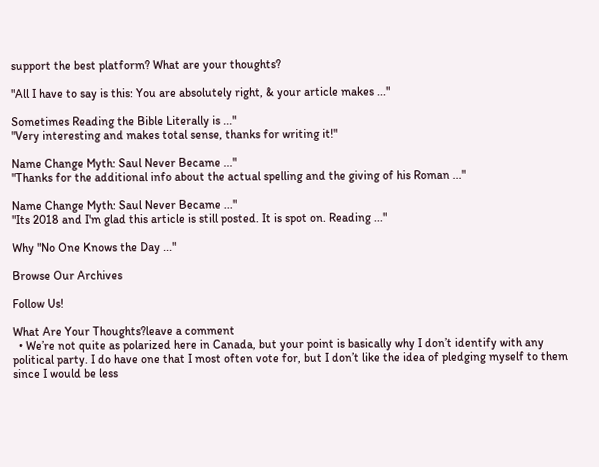support the best platform? What are your thoughts?

"All I have to say is this: You are absolutely right, & your article makes ..."

Sometimes Reading the Bible Literally is ..."
"Very interesting and makes total sense, thanks for writing it!"

Name Change Myth: Saul Never Became ..."
"Thanks for the additional info about the actual spelling and the giving of his Roman ..."

Name Change Myth: Saul Never Became ..."
"Its 2018 and I'm glad this article is still posted. It is spot on. Reading ..."

Why "No One Knows the Day ..."

Browse Our Archives

Follow Us!

What Are Your Thoughts?leave a comment
  • We’re not quite as polarized here in Canada, but your point is basically why I don’t identify with any political party. I do have one that I most often vote for, but I don’t like the idea of pledging myself to them since I would be less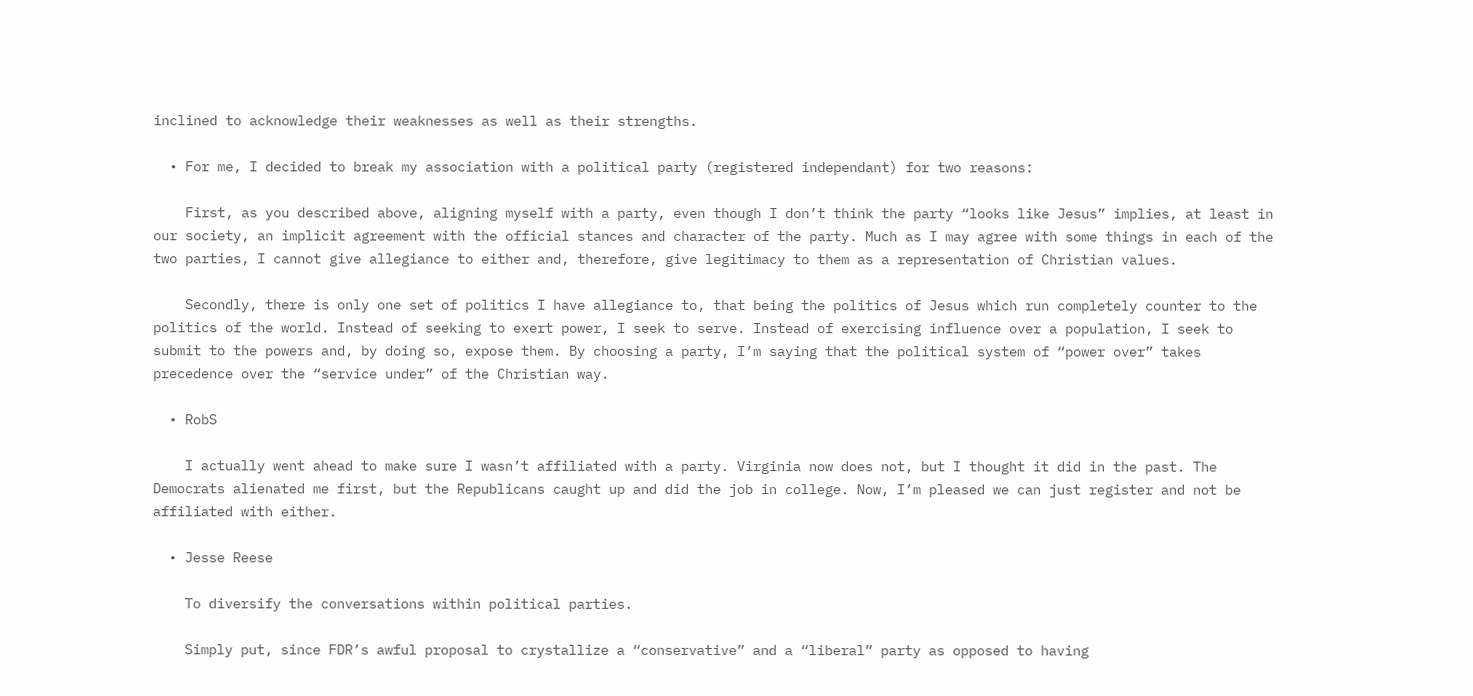inclined to acknowledge their weaknesses as well as their strengths.

  • For me, I decided to break my association with a political party (registered independant) for two reasons:

    First, as you described above, aligning myself with a party, even though I don’t think the party “looks like Jesus” implies, at least in our society, an implicit agreement with the official stances and character of the party. Much as I may agree with some things in each of the two parties, I cannot give allegiance to either and, therefore, give legitimacy to them as a representation of Christian values.

    Secondly, there is only one set of politics I have allegiance to, that being the politics of Jesus which run completely counter to the politics of the world. Instead of seeking to exert power, I seek to serve. Instead of exercising influence over a population, I seek to submit to the powers and, by doing so, expose them. By choosing a party, I’m saying that the political system of “power over” takes precedence over the “service under” of the Christian way.

  • RobS

    I actually went ahead to make sure I wasn’t affiliated with a party. Virginia now does not, but I thought it did in the past. The Democrats alienated me first, but the Republicans caught up and did the job in college. Now, I’m pleased we can just register and not be affiliated with either.

  • Jesse Reese

    To diversify the conversations within political parties.

    Simply put, since FDR’s awful proposal to crystallize a “conservative” and a “liberal” party as opposed to having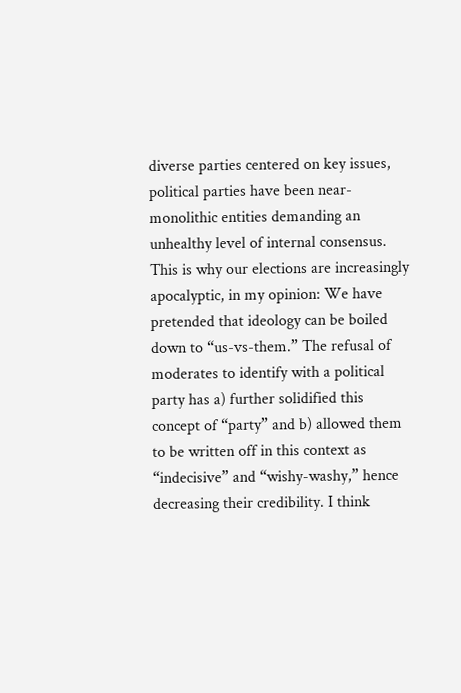diverse parties centered on key issues, political parties have been near-monolithic entities demanding an unhealthy level of internal consensus. This is why our elections are increasingly apocalyptic, in my opinion: We have pretended that ideology can be boiled down to “us-vs-them.” The refusal of moderates to identify with a political party has a) further solidified this concept of “party” and b) allowed them to be written off in this context as “indecisive” and “wishy-washy,” hence decreasing their credibility. I think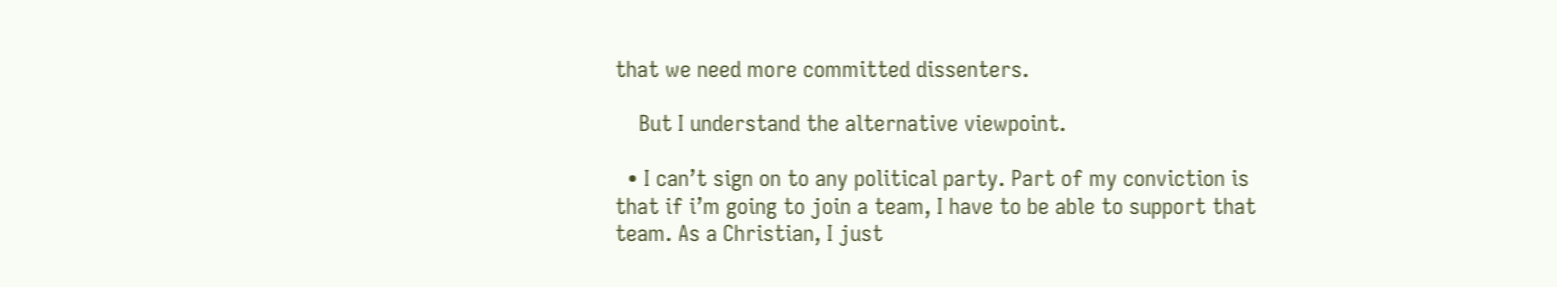that we need more committed dissenters.

    But I understand the alternative viewpoint.

  • I can’t sign on to any political party. Part of my conviction is that if i’m going to join a team, I have to be able to support that team. As a Christian, I just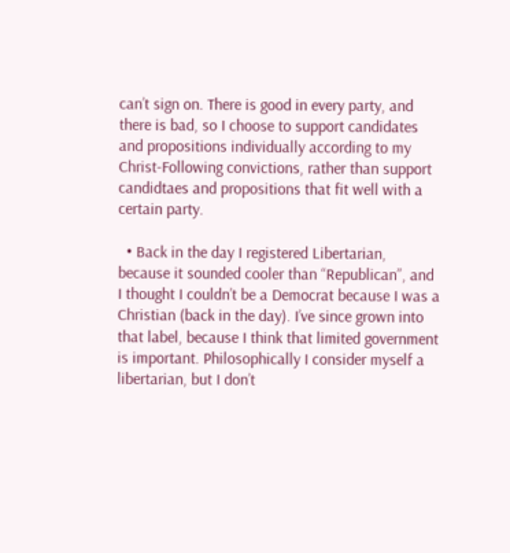can’t sign on. There is good in every party, and there is bad, so I choose to support candidates and propositions individually according to my Christ-Following convictions, rather than support candidtaes and propositions that fit well with a certain party.

  • Back in the day I registered Libertarian, because it sounded cooler than “Republican”, and I thought I couldn’t be a Democrat because I was a Christian (back in the day). I’ve since grown into that label, because I think that limited government is important. Philosophically I consider myself a libertarian, but I don’t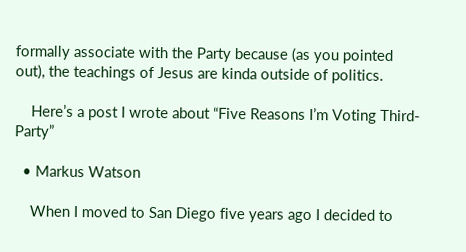formally associate with the Party because (as you pointed out), the teachings of Jesus are kinda outside of politics.

    Here’s a post I wrote about “Five Reasons I’m Voting Third-Party”

  • Markus Watson

    When I moved to San Diego five years ago I decided to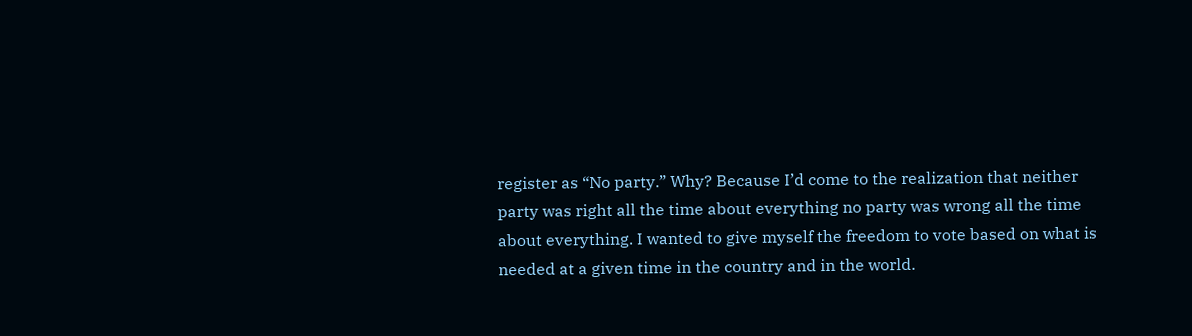register as “No party.” Why? Because I’d come to the realization that neither party was right all the time about everything no party was wrong all the time about everything. I wanted to give myself the freedom to vote based on what is needed at a given time in the country and in the world.